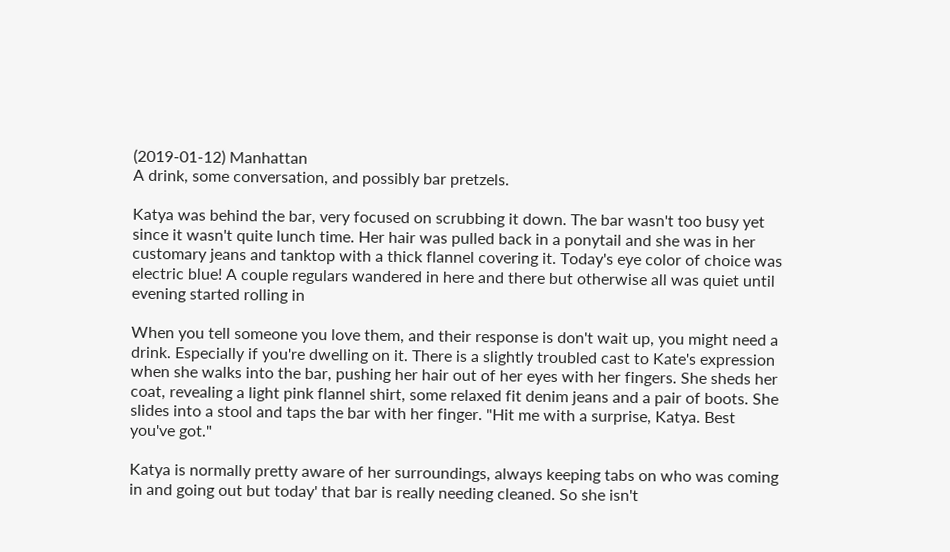(2019-01-12) Manhattan
A drink, some conversation, and possibly bar pretzels.

Katya was behind the bar, very focused on scrubbing it down. The bar wasn't too busy yet since it wasn't quite lunch time. Her hair was pulled back in a ponytail and she was in her customary jeans and tanktop with a thick flannel covering it. Today's eye color of choice was electric blue! A couple regulars wandered in here and there but otherwise all was quiet until evening started rolling in

When you tell someone you love them, and their response is don't wait up, you might need a drink. Especially if you're dwelling on it. There is a slightly troubled cast to Kate's expression when she walks into the bar, pushing her hair out of her eyes with her fingers. She sheds her coat, revealing a light pink flannel shirt, some relaxed fit denim jeans and a pair of boots. She slides into a stool and taps the bar with her finger. "Hit me with a surprise, Katya. Best you've got."

Katya is normally pretty aware of her surroundings, always keeping tabs on who was coming in and going out but today' that bar is really needing cleaned. So she isn't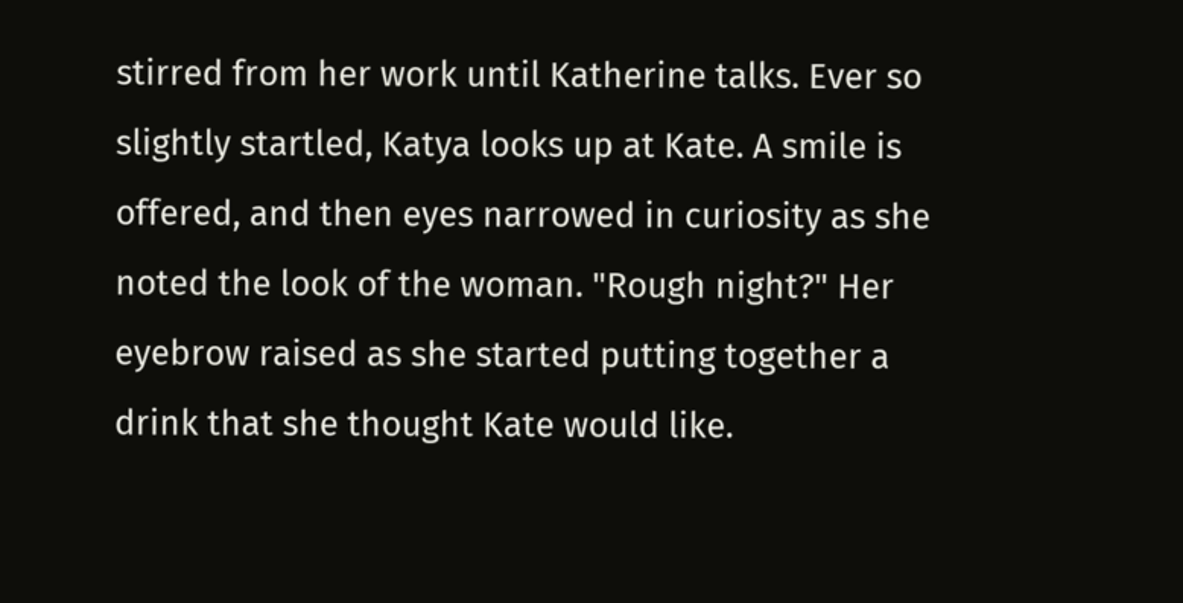stirred from her work until Katherine talks. Ever so slightly startled, Katya looks up at Kate. A smile is offered, and then eyes narrowed in curiosity as she noted the look of the woman. "Rough night?" Her eyebrow raised as she started putting together a drink that she thought Kate would like.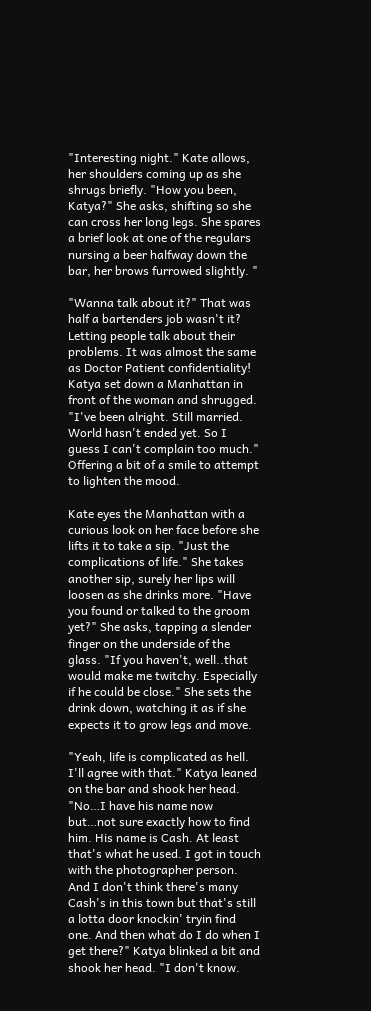"Interesting night." Kate allows, her shoulders coming up as she shrugs briefly. "How you been, Katya?" She asks, shifting so she can cross her long legs. She spares a brief look at one of the regulars nursing a beer halfway down the bar, her brows furrowed slightly. "

"Wanna talk about it?" That was half a bartenders job wasn't it? Letting people talk about their problems. It was almost the same as Doctor Patient confidentiality! Katya set down a Manhattan in front of the woman and shrugged. "I've been alright. Still married. World hasn't ended yet. So I guess I can't complain too much." Offering a bit of a smile to attempt to lighten the mood.

Kate eyes the Manhattan with a curious look on her face before she lifts it to take a sip. "Just the complications of life." She takes another sip, surely her lips will loosen as she drinks more. "Have you found or talked to the groom yet?" She asks, tapping a slender finger on the underside of the glass. "If you haven't, well..that would make me twitchy. Especially if he could be close." She sets the drink down, watching it as if she expects it to grow legs and move.

"Yeah, life is complicated as hell. I'll agree with that." Katya leaned on the bar and shook her head. "No…I have his name now but…not sure exactly how to find him. His name is Cash. At least that's what he used. I got in touch with the photographer person. And I don't think there's many Cash's in this town but that's still a lotta door knockin' tryin find one. And then what do I do when I get there?" Katya blinked a bit and shook her head. "I don't know.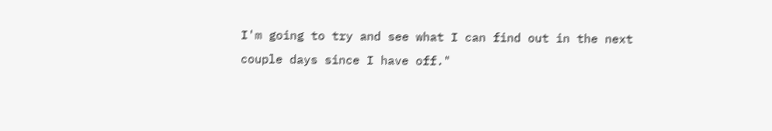I'm going to try and see what I can find out in the next couple days since I have off."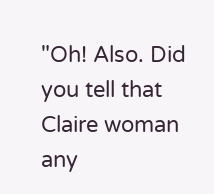"Oh! Also. Did you tell that Claire woman any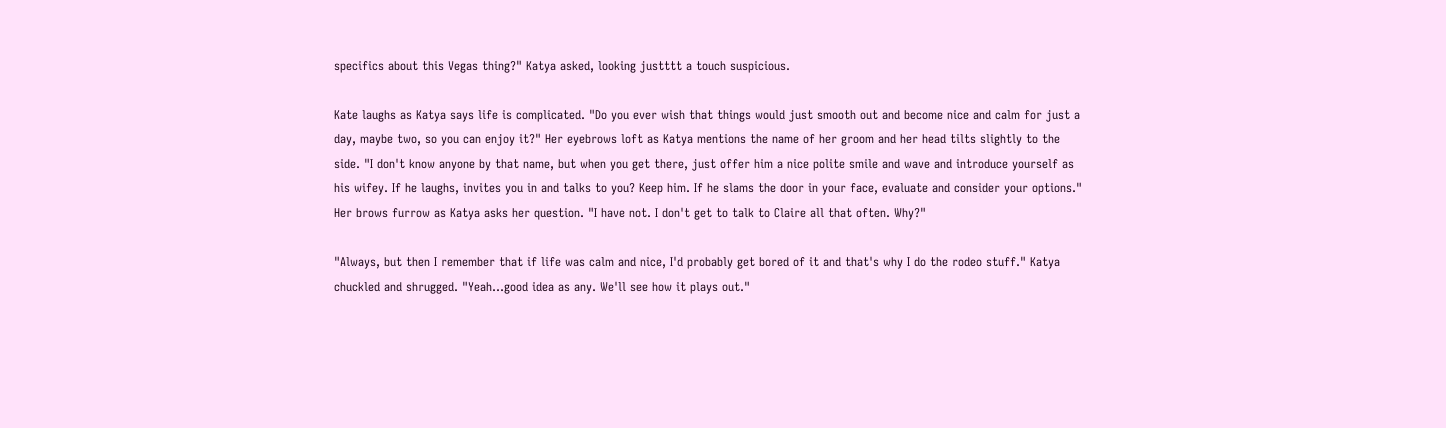specifics about this Vegas thing?" Katya asked, looking justttt a touch suspicious.

Kate laughs as Katya says life is complicated. "Do you ever wish that things would just smooth out and become nice and calm for just a day, maybe two, so you can enjoy it?" Her eyebrows loft as Katya mentions the name of her groom and her head tilts slightly to the side. "I don't know anyone by that name, but when you get there, just offer him a nice polite smile and wave and introduce yourself as his wifey. If he laughs, invites you in and talks to you? Keep him. If he slams the door in your face, evaluate and consider your options." Her brows furrow as Katya asks her question. "I have not. I don't get to talk to Claire all that often. Why?"

"Always, but then I remember that if life was calm and nice, I'd probably get bored of it and that's why I do the rodeo stuff." Katya chuckled and shrugged. "Yeah…good idea as any. We'll see how it plays out."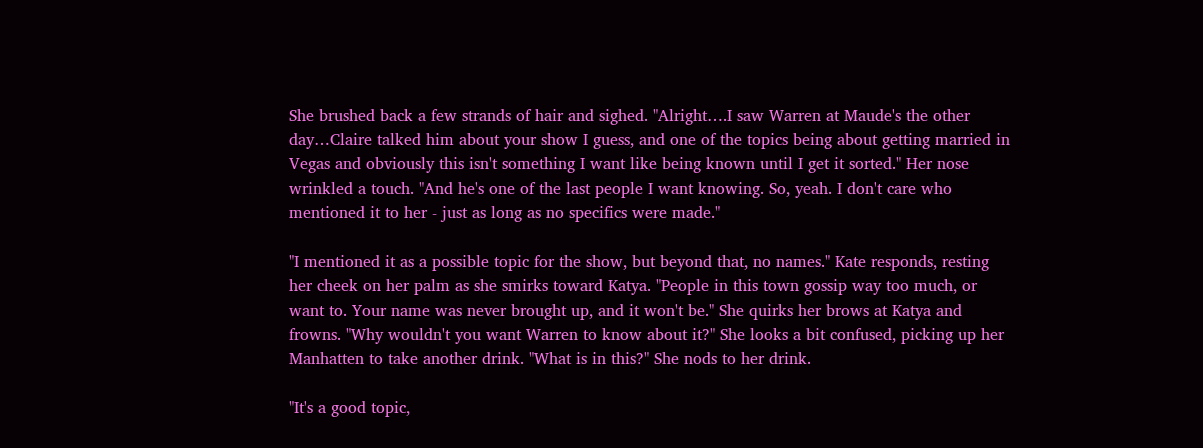She brushed back a few strands of hair and sighed. "Alright….I saw Warren at Maude's the other day…Claire talked him about your show I guess, and one of the topics being about getting married in Vegas and obviously this isn't something I want like being known until I get it sorted." Her nose wrinkled a touch. "And he's one of the last people I want knowing. So, yeah. I don't care who mentioned it to her - just as long as no specifics were made."

"I mentioned it as a possible topic for the show, but beyond that, no names." Kate responds, resting her cheek on her palm as she smirks toward Katya. "People in this town gossip way too much, or want to. Your name was never brought up, and it won't be." She quirks her brows at Katya and frowns. "Why wouldn't you want Warren to know about it?" She looks a bit confused, picking up her Manhatten to take another drink. "What is in this?" She nods to her drink.

"It's a good topic,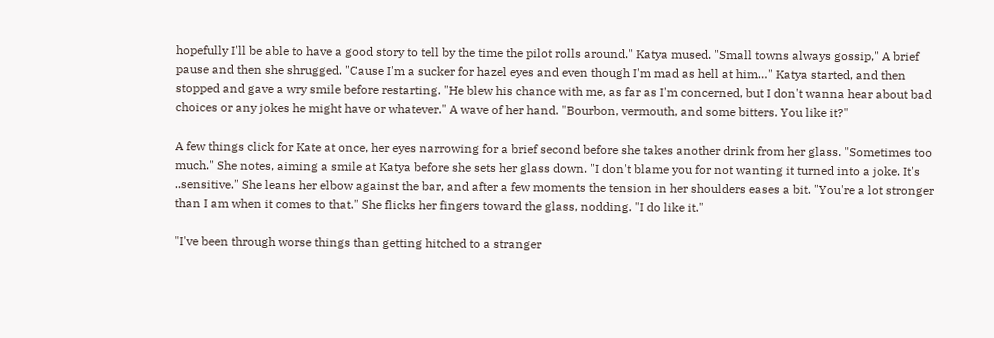hopefully I'll be able to have a good story to tell by the time the pilot rolls around." Katya mused. "Small towns always gossip," A brief pause and then she shrugged. "Cause I'm a sucker for hazel eyes and even though I'm mad as hell at him…" Katya started, and then stopped and gave a wry smile before restarting. "He blew his chance with me, as far as I'm concerned, but I don't wanna hear about bad choices or any jokes he might have or whatever." A wave of her hand. "Bourbon, vermouth, and some bitters. You like it?"

A few things click for Kate at once, her eyes narrowing for a brief second before she takes another drink from her glass. "Sometimes too much." She notes, aiming a smile at Katya before she sets her glass down. "I don't blame you for not wanting it turned into a joke. It's ..sensitive." She leans her elbow against the bar, and after a few moments the tension in her shoulders eases a bit. "You're a lot stronger than I am when it comes to that." She flicks her fingers toward the glass, nodding. "I do like it."

"I've been through worse things than getting hitched to a stranger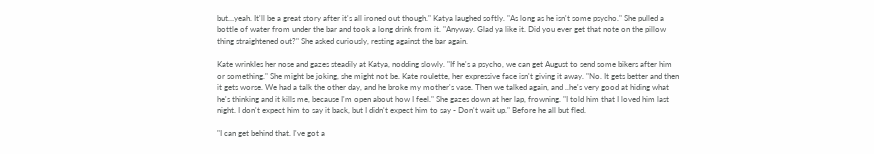but…yeah. It'll be a great story after it's all ironed out though." Katya laughed softly. "As long as he isn't some psycho." She pulled a bottle of water from under the bar and took a long drink from it. "Anyway. Glad ya like it. Did you ever get that note on the pillow thing straightened out?" She asked curiously, resting against the bar again.

Kate wrinkles her nose and gazes steadily at Katya, nodding slowly. "If he's a psycho, we can get August to send some bikers after him or something." She might be joking, she might not be. Kate roulette, her expressive face isn't giving it away. "No. It gets better and then it gets worse. We had a talk the other day, and he broke my mother's vase. Then we talked again, and ..he's very good at hiding what he's thinking and it kills me, because I'm open about how I feel." She gazes down at her lap, frowning. "I told him that I loved him last night. I don't expect him to say it back, but I didn't expect him to say - Don't wait up." Before he all but fled.

"I can get behind that. I've got a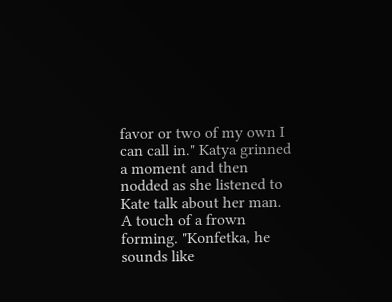favor or two of my own I can call in." Katya grinned a moment and then nodded as she listened to Kate talk about her man. A touch of a frown forming. "Konfetka, he sounds like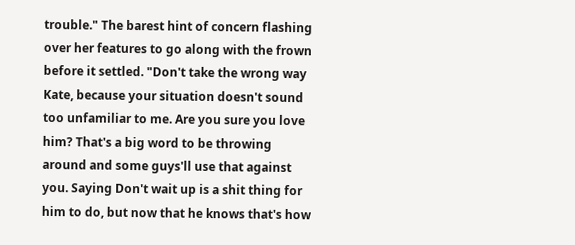trouble." The barest hint of concern flashing over her features to go along with the frown before it settled. "Don't take the wrong way Kate, because your situation doesn't sound too unfamiliar to me. Are you sure you love him? That's a big word to be throwing around and some guys'll use that against you. Saying Don't wait up is a shit thing for him to do, but now that he knows that's how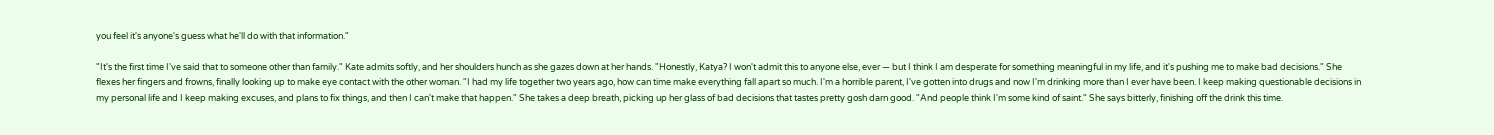you feel it's anyone's guess what he'll do with that information."

"It's the first time I've said that to someone other than family." Kate admits softly, and her shoulders hunch as she gazes down at her hands. "Honestly, Katya? I won't admit this to anyone else, ever — but I think I am desperate for something meaningful in my life, and it's pushing me to make bad decisions." She flexes her fingers and frowns, finally looking up to make eye contact with the other woman. "I had my life together two years ago, how can time make everything fall apart so much. I'm a horrible parent, I've gotten into drugs and now I'm drinking more than I ever have been. I keep making questionable decisions in my personal life and I keep making excuses, and plans to fix things, and then I can't make that happen." She takes a deep breath, picking up her glass of bad decisions that tastes pretty gosh darn good. "And people think I'm some kind of saint." She says bitterly, finishing off the drink this time.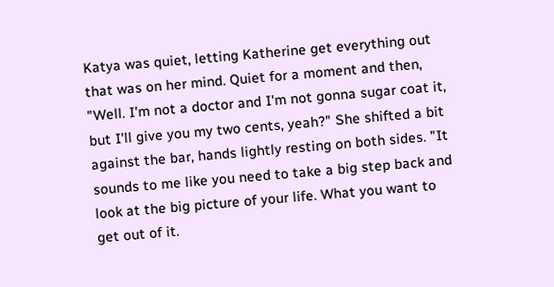Katya was quiet, letting Katherine get everything out that was on her mind. Quiet for a moment and then, "Well. I'm not a doctor and I'm not gonna sugar coat it, but I'll give you my two cents, yeah?" She shifted a bit against the bar, hands lightly resting on both sides. "It sounds to me like you need to take a big step back and look at the big picture of your life. What you want to get out of it.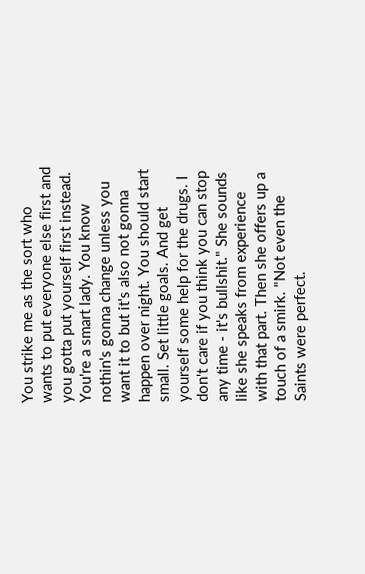You strike me as the sort who wants to put everyone else first and you gotta put yourself first instead. You're a smart lady. You know nothin's gonna change unless you want it to but it's also not gonna happen over night. You should start small. Set little goals. And get yourself some help for the drugs. I don't care if you think you can stop any time - it's bullshit." She sounds like she speaks from experience with that part. Then she offers up a touch of a smirk. "Not even the Saints were perfect.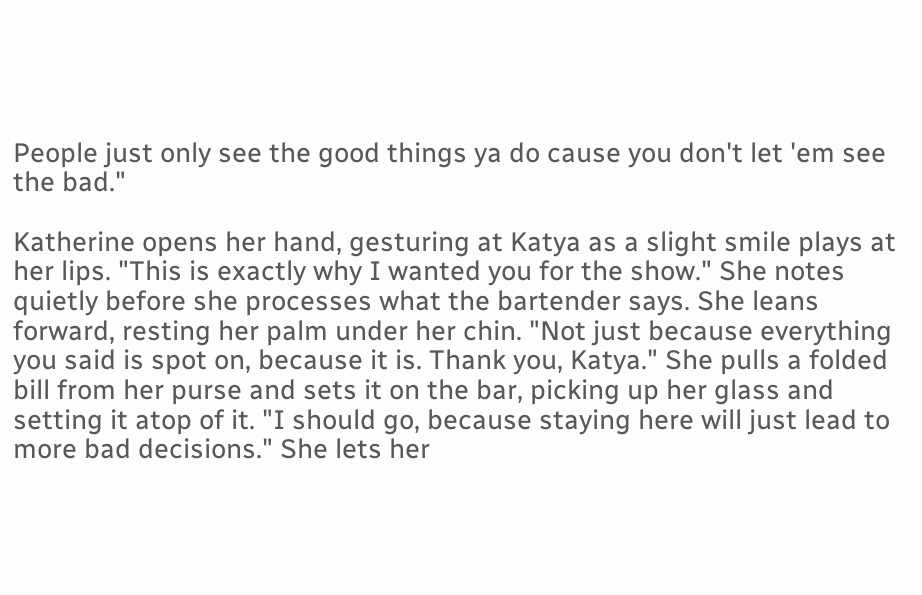People just only see the good things ya do cause you don't let 'em see the bad."

Katherine opens her hand, gesturing at Katya as a slight smile plays at her lips. "This is exactly why I wanted you for the show." She notes quietly before she processes what the bartender says. She leans forward, resting her palm under her chin. "Not just because everything you said is spot on, because it is. Thank you, Katya." She pulls a folded bill from her purse and sets it on the bar, picking up her glass and setting it atop of it. "I should go, because staying here will just lead to more bad decisions." She lets her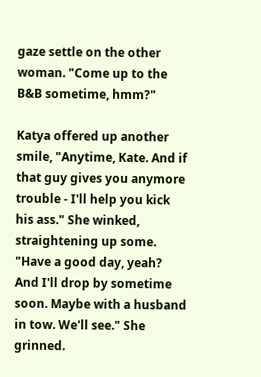gaze settle on the other woman. "Come up to the B&B sometime, hmm?"

Katya offered up another smile, "Anytime, Kate. And if that guy gives you anymore trouble - I'll help you kick his ass." She winked, straightening up some. "Have a good day, yeah? And I'll drop by sometime soon. Maybe with a husband in tow. We'll see." She grinned.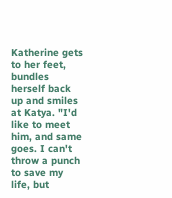Katherine gets to her feet, bundles herself back up and smiles at Katya. "I'd like to meet him, and same goes. I can't throw a punch to save my life, but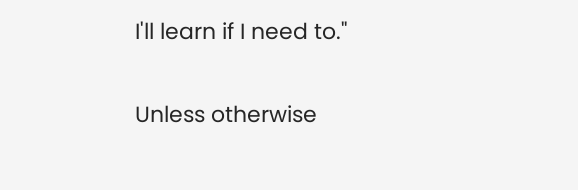I'll learn if I need to."

Unless otherwise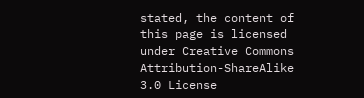stated, the content of this page is licensed under Creative Commons Attribution-ShareAlike 3.0 License